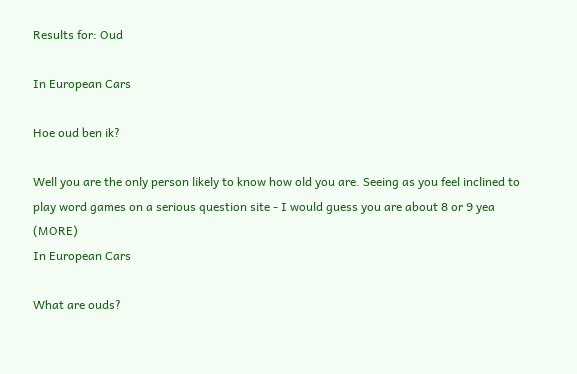Results for: Oud

In European Cars

Hoe oud ben ik?

Well you are the only person likely to know how old you are. Seeing as you feel inclined to play word games on a serious question site - I would guess you are about 8 or 9 yea (MORE)
In European Cars

What are ouds?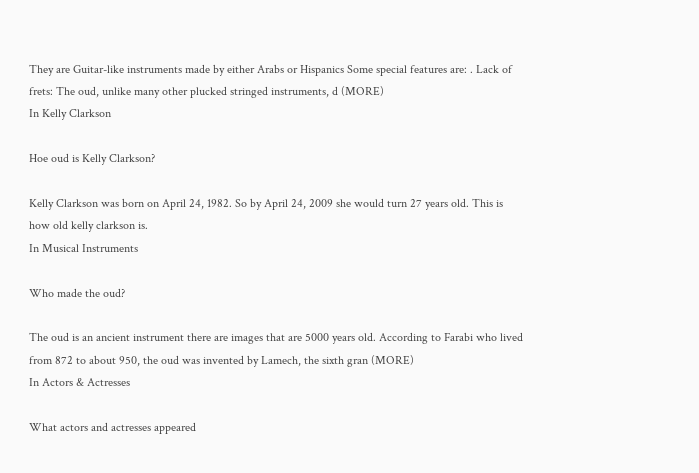They are Guitar-like instruments made by either Arabs or Hispanics Some special features are: . Lack of frets: The oud, unlike many other plucked stringed instruments, d (MORE)
In Kelly Clarkson

Hoe oud is Kelly Clarkson?

Kelly Clarkson was born on April 24, 1982. So by April 24, 2009 she would turn 27 years old. This is how old kelly clarkson is.
In Musical Instruments

Who made the oud?

The oud is an ancient instrument there are images that are 5000 years old. According to Farabi who lived from 872 to about 950, the oud was invented by Lamech, the sixth gran (MORE)
In Actors & Actresses

What actors and actresses appeared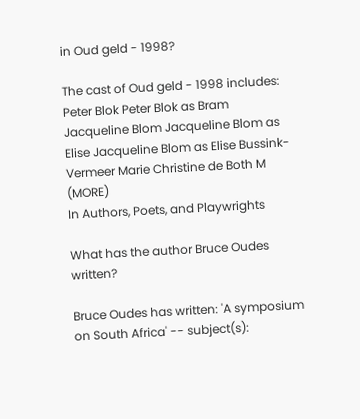in Oud geld - 1998?

The cast of Oud geld - 1998 includes: Peter Blok Peter Blok as Bram Jacqueline Blom Jacqueline Blom as Elise Jacqueline Blom as Elise Bussink-Vermeer Marie Christine de Both M (MORE)
In Authors, Poets, and Playwrights

What has the author Bruce Oudes written?

Bruce Oudes has written: 'A symposium on South Africa' -- subject(s):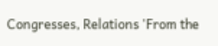Congresses, Relations 'From the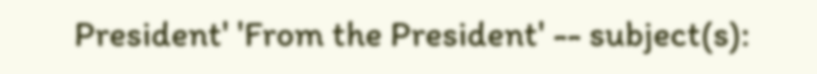President' 'From the President' -- subject(s):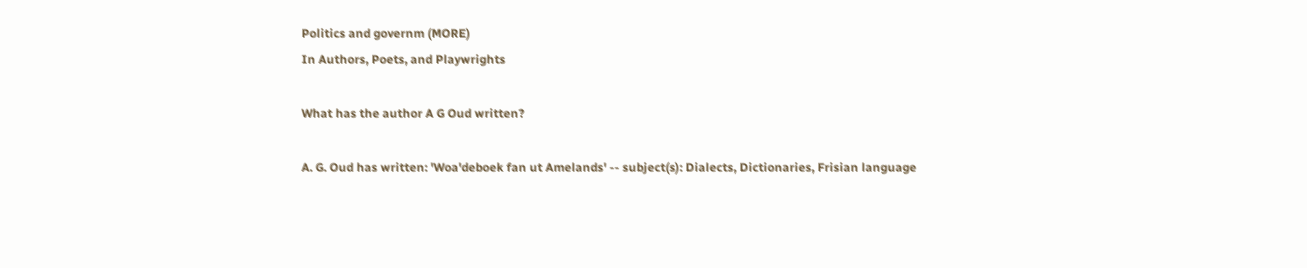Politics and governm (MORE)
In Authors, Poets, and Playwrights

What has the author A G Oud written?

A. G. Oud has written: 'Woa'deboek fan ut Amelands' -- subject(s): Dialects, Dictionaries, Frisian language